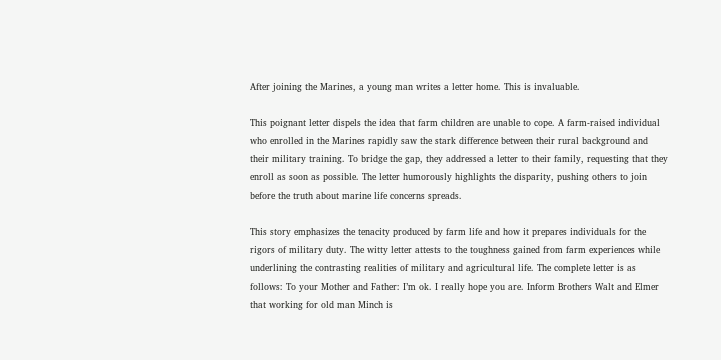After joining the Marines, a young man writes a letter home. This is invaluable.

This poignant letter dispels the idea that farm children are unable to cope. A farm-raised individual who enrolled in the Marines rapidly saw the stark difference between their rural background and their military training. To bridge the gap, they addressed a letter to their family, requesting that they enroll as soon as possible. The letter humorously highlights the disparity, pushing others to join before the truth about marine life concerns spreads.

This story emphasizes the tenacity produced by farm life and how it prepares individuals for the rigors of military duty. The witty letter attests to the toughness gained from farm experiences while underlining the contrasting realities of military and agricultural life. The complete letter is as follows: To your Mother and Father: I’m ok. I really hope you are. Inform Brothers Walt and Elmer that working for old man Minch is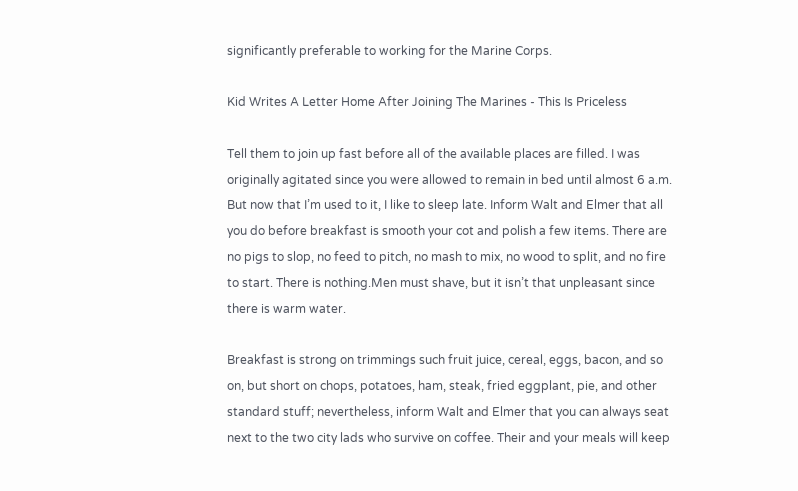significantly preferable to working for the Marine Corps.

Kid Writes A Letter Home After Joining The Marines - This Is Priceless

Tell them to join up fast before all of the available places are filled. I was originally agitated since you were allowed to remain in bed until almost 6 a.m. But now that I’m used to it, I like to sleep late. Inform Walt and Elmer that all you do before breakfast is smooth your cot and polish a few items. There are no pigs to slop, no feed to pitch, no mash to mix, no wood to split, and no fire to start. There is nothing.Men must shave, but it isn’t that unpleasant since there is warm water.

Breakfast is strong on trimmings such fruit juice, cereal, eggs, bacon, and so on, but short on chops, potatoes, ham, steak, fried eggplant, pie, and other standard stuff; nevertheless, inform Walt and Elmer that you can always seat next to the two city lads who survive on coffee. Their and your meals will keep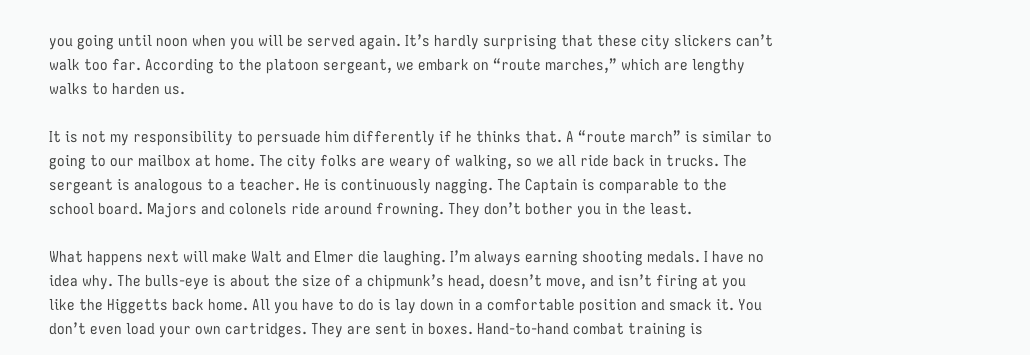you going until noon when you will be served again. It’s hardly surprising that these city slickers can’t walk too far. According to the platoon sergeant, we embark on “route marches,” which are lengthy walks to harden us.

It is not my responsibility to persuade him differently if he thinks that. A “route march” is similar to going to our mailbox at home. The city folks are weary of walking, so we all ride back in trucks. The sergeant is analogous to a teacher. He is continuously nagging. The Captain is comparable to the school board. Majors and colonels ride around frowning. They don’t bother you in the least.

What happens next will make Walt and Elmer die laughing. I’m always earning shooting medals. I have no idea why. The bulls-eye is about the size of a chipmunk’s head, doesn’t move, and isn’t firing at you like the Higgetts back home. All you have to do is lay down in a comfortable position and smack it. You don’t even load your own cartridges. They are sent in boxes. Hand-to-hand combat training is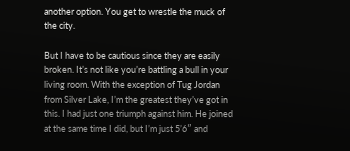another option. You get to wrestle the muck of the city.

But I have to be cautious since they are easily broken. It’s not like you’re battling a bull in your living room. With the exception of Tug Jordan from Silver Lake, I’m the greatest they’ve got in this. I had just one triumph against him. He joined at the same time I did, but I’m just 5’6″ and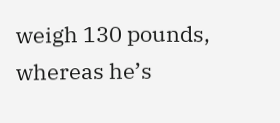weigh 130 pounds, whereas he’s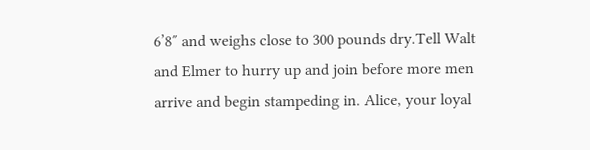6’8″ and weighs close to 300 pounds dry.Tell Walt and Elmer to hurry up and join before more men arrive and begin stampeding in. Alice, your loyal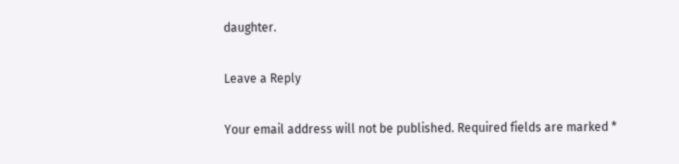daughter.

Leave a Reply

Your email address will not be published. Required fields are marked *